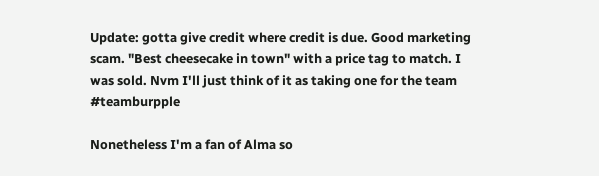Update: gotta give credit where credit is due. Good marketing scam. "Best cheesecake in town" with a price tag to match. I was sold. Nvm I'll just think of it as taking one for the team #teamburpple

Nonetheless I'm a fan of Alma so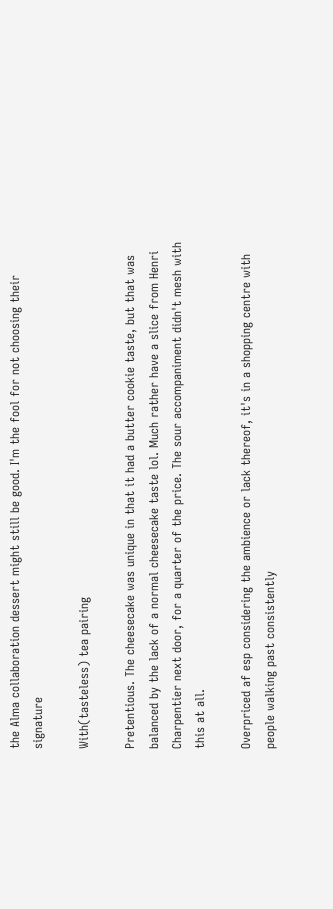the Alma collaboration dessert might still be good. I'm the fool for not choosing their signature

With(tasteless) tea pairing

Pretentious. The cheesecake was unique in that it had a butter cookie taste, but that was balanced by the lack of a normal cheesecake taste lol. Much rather have a slice from Henri Charpentier next door, for a quarter of the price. The sour accompaniment didn't mesh with this at all.

Overpriced af esp considering the ambience or lack thereof, it's in a shopping centre with people walking past consistently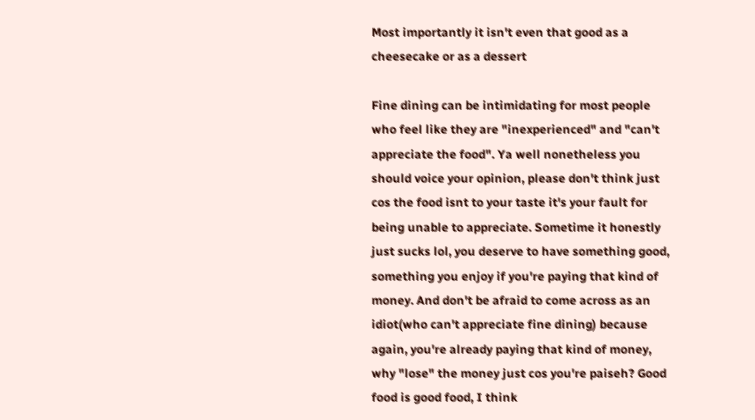Most importantly it isn't even that good as a cheesecake or as a dessert

Fine dining can be intimidating for most people who feel like they are "inexperienced" and "can't appreciate the food". Ya well nonetheless you should voice your opinion, please don't think just cos the food isnt to your taste it's your fault for being unable to appreciate. Sometime it honestly just sucks lol, you deserve to have something good, something you enjoy if you're paying that kind of money. And don't be afraid to come across as an idiot(who can't appreciate fine dining) because again, you're already paying that kind of money, why "lose" the money just cos you're paiseh? Good food is good food, I think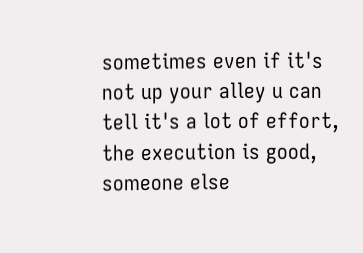sometimes even if it's not up your alley u can tell it's a lot of effort, the execution is good, someone else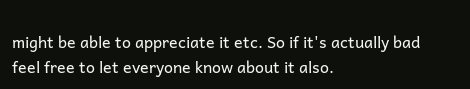might be able to appreciate it etc. So if it's actually bad feel free to let everyone know about it also.